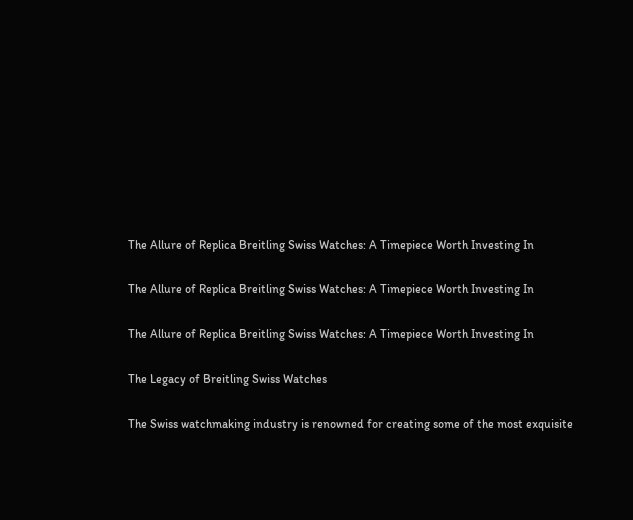The Allure of Replica Breitling Swiss Watches: A Timepiece Worth Investing In

The Allure of Replica Breitling Swiss Watches: A Timepiece Worth Investing In

The Allure of Replica Breitling Swiss Watches: A Timepiece Worth Investing In

The Legacy of Breitling Swiss Watches

The Swiss watchmaking industry is renowned for creating some of the most exquisite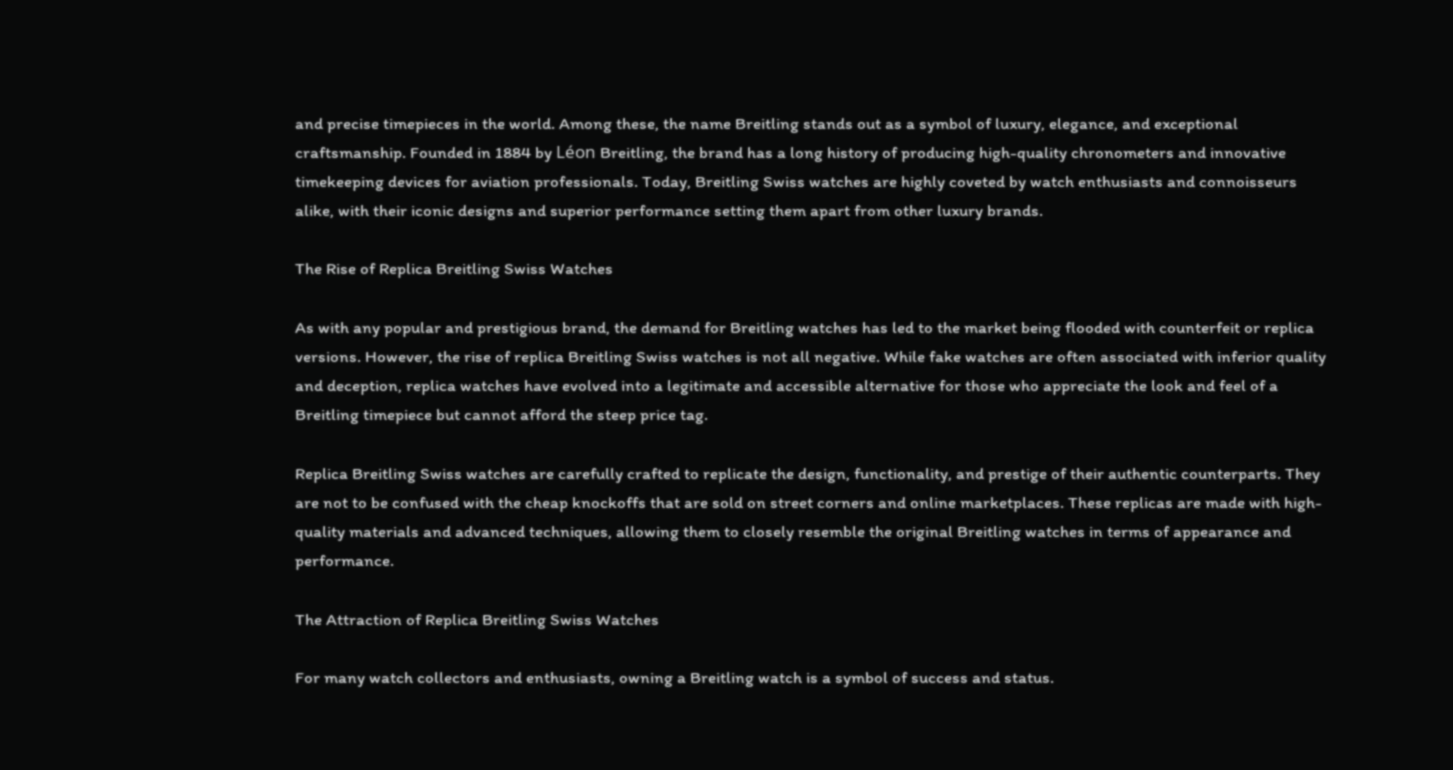and precise timepieces in the world. Among these, the name Breitling stands out as a symbol of luxury, elegance, and exceptional craftsmanship. Founded in 1884 by Léon Breitling, the brand has a long history of producing high-quality chronometers and innovative timekeeping devices for aviation professionals. Today, Breitling Swiss watches are highly coveted by watch enthusiasts and connoisseurs alike, with their iconic designs and superior performance setting them apart from other luxury brands.

The Rise of Replica Breitling Swiss Watches

As with any popular and prestigious brand, the demand for Breitling watches has led to the market being flooded with counterfeit or replica versions. However, the rise of replica Breitling Swiss watches is not all negative. While fake watches are often associated with inferior quality and deception, replica watches have evolved into a legitimate and accessible alternative for those who appreciate the look and feel of a Breitling timepiece but cannot afford the steep price tag.

Replica Breitling Swiss watches are carefully crafted to replicate the design, functionality, and prestige of their authentic counterparts. They are not to be confused with the cheap knockoffs that are sold on street corners and online marketplaces. These replicas are made with high-quality materials and advanced techniques, allowing them to closely resemble the original Breitling watches in terms of appearance and performance.

The Attraction of Replica Breitling Swiss Watches

For many watch collectors and enthusiasts, owning a Breitling watch is a symbol of success and status.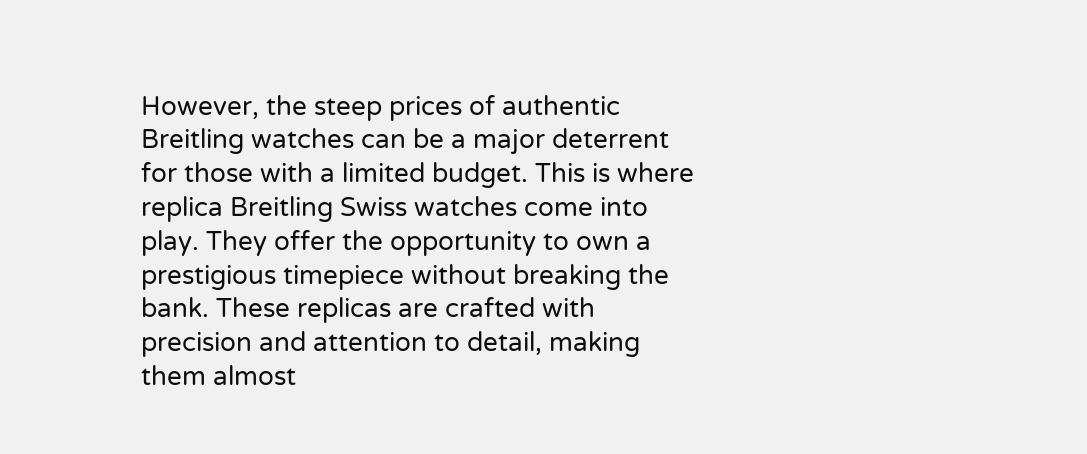However, the steep prices of authentic Breitling watches can be a major deterrent for those with a limited budget. This is where replica Breitling Swiss watches come into play. They offer the opportunity to own a prestigious timepiece without breaking the bank. These replicas are crafted with precision and attention to detail, making them almost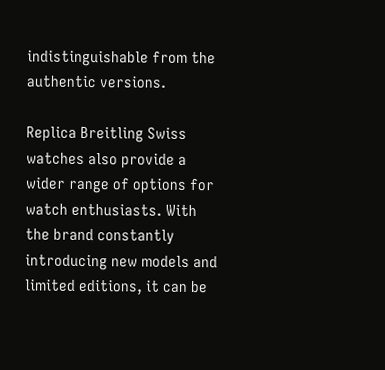indistinguishable from the authentic versions.

Replica Breitling Swiss watches also provide a wider range of options for watch enthusiasts. With the brand constantly introducing new models and limited editions, it can be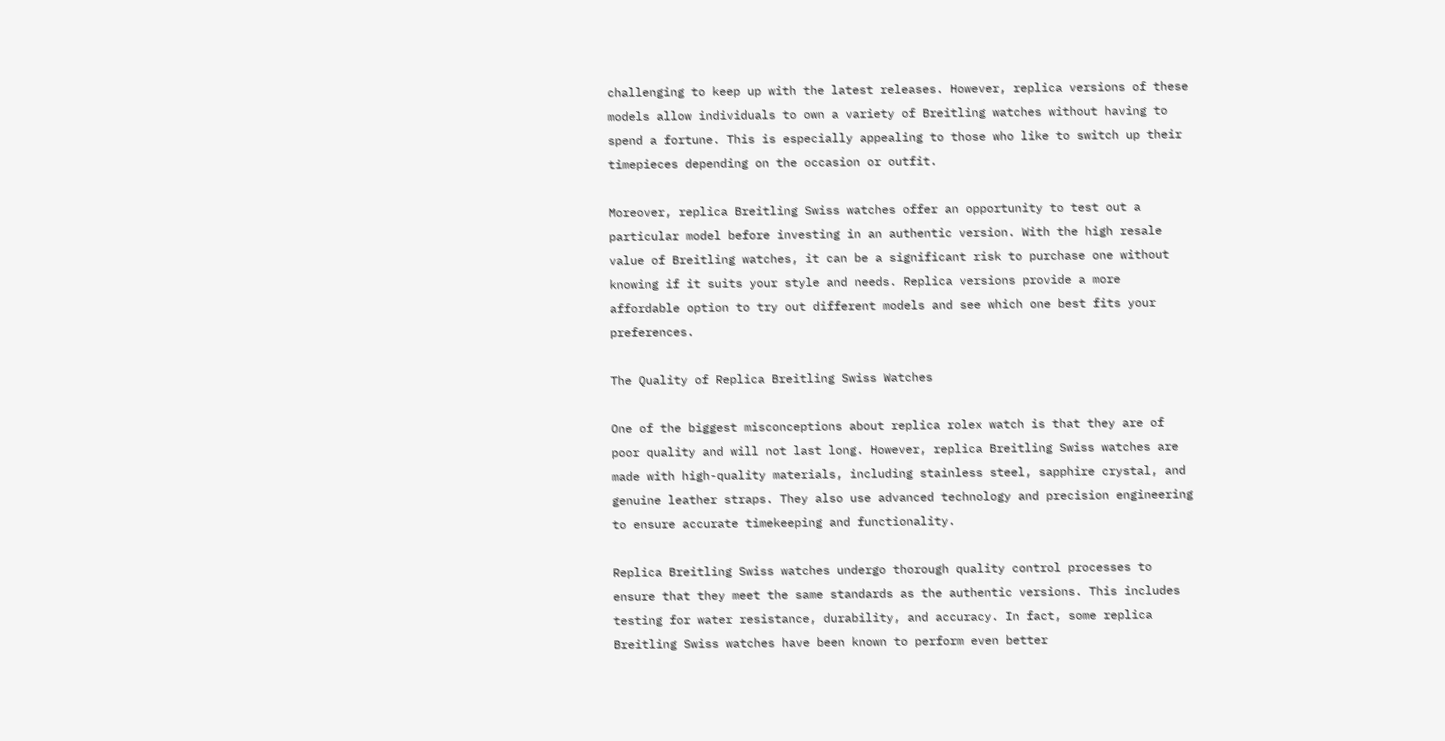challenging to keep up with the latest releases. However, replica versions of these models allow individuals to own a variety of Breitling watches without having to spend a fortune. This is especially appealing to those who like to switch up their timepieces depending on the occasion or outfit.

Moreover, replica Breitling Swiss watches offer an opportunity to test out a particular model before investing in an authentic version. With the high resale value of Breitling watches, it can be a significant risk to purchase one without knowing if it suits your style and needs. Replica versions provide a more affordable option to try out different models and see which one best fits your preferences.

The Quality of Replica Breitling Swiss Watches

One of the biggest misconceptions about replica rolex watch is that they are of poor quality and will not last long. However, replica Breitling Swiss watches are made with high-quality materials, including stainless steel, sapphire crystal, and genuine leather straps. They also use advanced technology and precision engineering to ensure accurate timekeeping and functionality.

Replica Breitling Swiss watches undergo thorough quality control processes to ensure that they meet the same standards as the authentic versions. This includes testing for water resistance, durability, and accuracy. In fact, some replica Breitling Swiss watches have been known to perform even better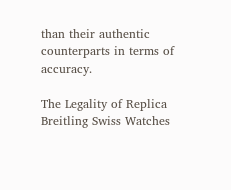than their authentic counterparts in terms of accuracy.

The Legality of Replica Breitling Swiss Watches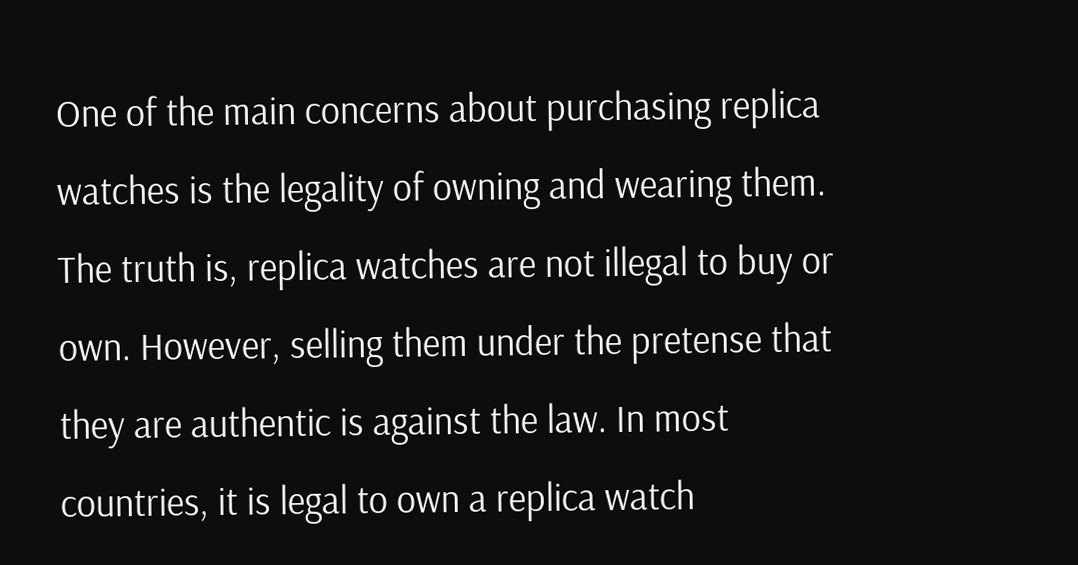One of the main concerns about purchasing replica watches is the legality of owning and wearing them. The truth is, replica watches are not illegal to buy or own. However, selling them under the pretense that they are authentic is against the law. In most countries, it is legal to own a replica watch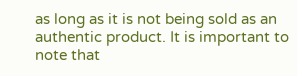as long as it is not being sold as an authentic product. It is important to note that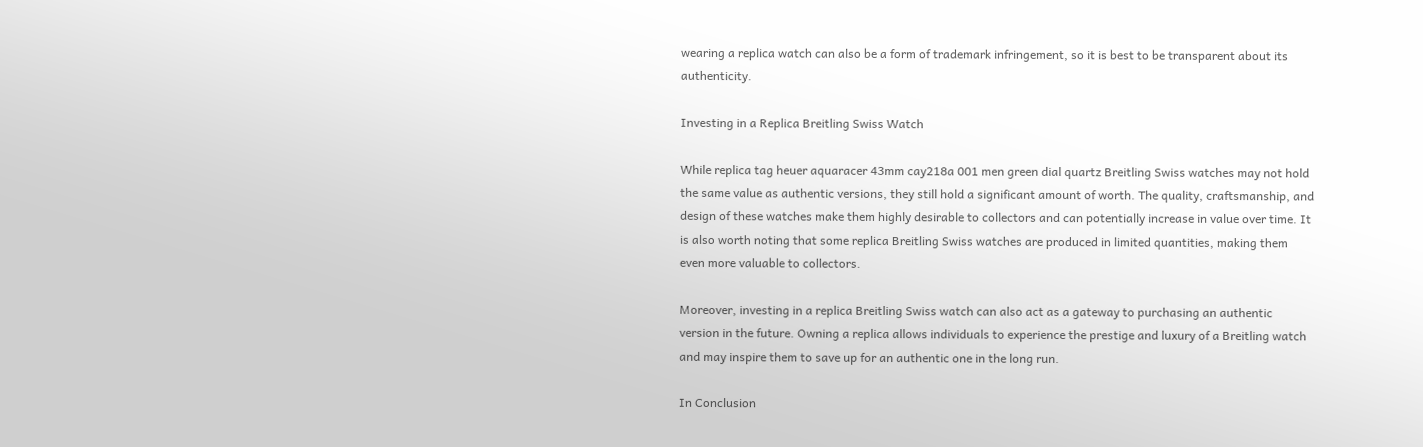wearing a replica watch can also be a form of trademark infringement, so it is best to be transparent about its authenticity.

Investing in a Replica Breitling Swiss Watch

While replica tag heuer aquaracer 43mm cay218a 001 men green dial quartz Breitling Swiss watches may not hold the same value as authentic versions, they still hold a significant amount of worth. The quality, craftsmanship, and design of these watches make them highly desirable to collectors and can potentially increase in value over time. It is also worth noting that some replica Breitling Swiss watches are produced in limited quantities, making them even more valuable to collectors.

Moreover, investing in a replica Breitling Swiss watch can also act as a gateway to purchasing an authentic version in the future. Owning a replica allows individuals to experience the prestige and luxury of a Breitling watch and may inspire them to save up for an authentic one in the long run.

In Conclusion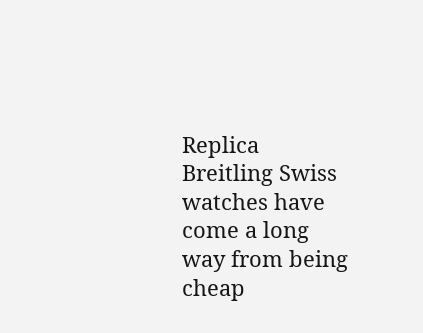Replica Breitling Swiss watches have come a long way from being cheap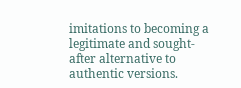imitations to becoming a legitimate and sought-after alternative to authentic versions.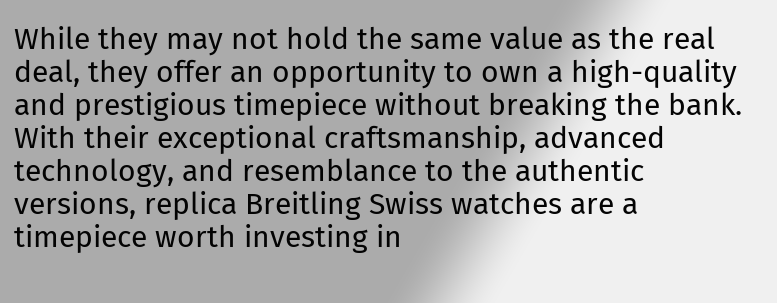While they may not hold the same value as the real deal, they offer an opportunity to own a high-quality and prestigious timepiece without breaking the bank. With their exceptional craftsmanship, advanced technology, and resemblance to the authentic versions, replica Breitling Swiss watches are a timepiece worth investing in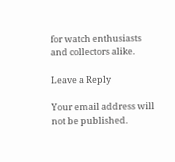for watch enthusiasts and collectors alike.

Leave a Reply

Your email address will not be published.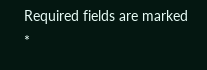Required fields are marked *